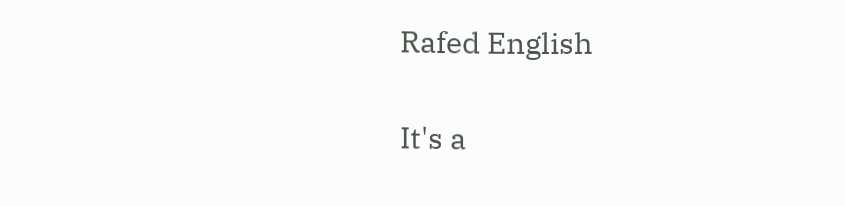Rafed English

It's a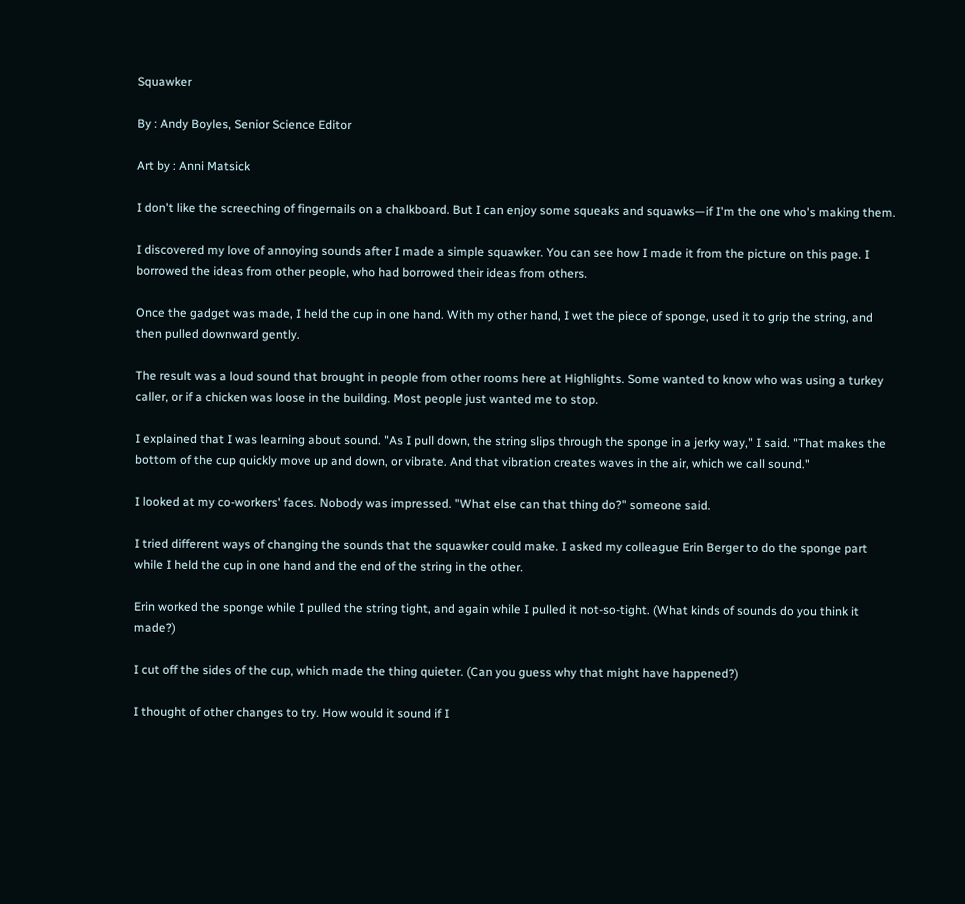Squawker

By : Andy Boyles, Senior Science Editor

Art by : Anni Matsick

I don't like the screeching of fingernails on a chalkboard. But I can enjoy some squeaks and squawks—if I'm the one who's making them.

I discovered my love of annoying sounds after I made a simple squawker. You can see how I made it from the picture on this page. I borrowed the ideas from other people, who had borrowed their ideas from others.

Once the gadget was made, I held the cup in one hand. With my other hand, I wet the piece of sponge, used it to grip the string, and then pulled downward gently.

The result was a loud sound that brought in people from other rooms here at Highlights. Some wanted to know who was using a turkey caller, or if a chicken was loose in the building. Most people just wanted me to stop.

I explained that I was learning about sound. "As I pull down, the string slips through the sponge in a jerky way," I said. "That makes the bottom of the cup quickly move up and down, or vibrate. And that vibration creates waves in the air, which we call sound."

I looked at my co-workers' faces. Nobody was impressed. "What else can that thing do?" someone said.

I tried different ways of changing the sounds that the squawker could make. I asked my colleague Erin Berger to do the sponge part while I held the cup in one hand and the end of the string in the other.

Erin worked the sponge while I pulled the string tight, and again while I pulled it not-so-tight. (What kinds of sounds do you think it made?)

I cut off the sides of the cup, which made the thing quieter. (Can you guess why that might have happened?)

I thought of other changes to try. How would it sound if I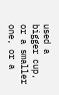used a bigger cup, or a smaller one, or a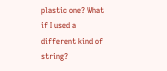plastic one? What if I used a different kind of string?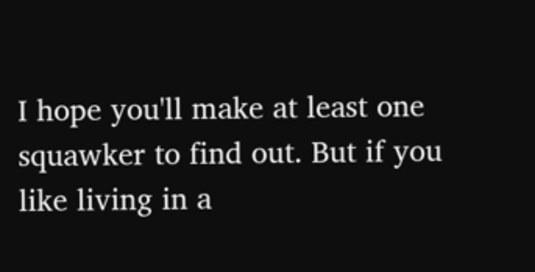I hope you'll make at least one squawker to find out. But if you like living in a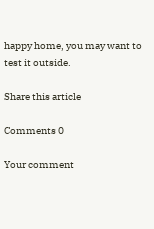happy home, you may want to test it outside.

Share this article

Comments 0

Your comment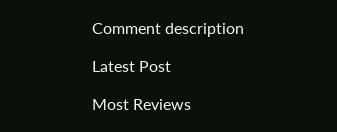Comment description

Latest Post

Most Reviews